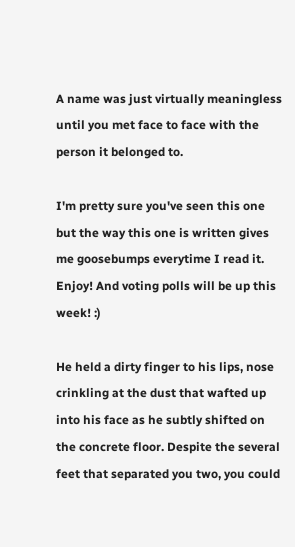A name was just virtually meaningless until you met face to face with the person it belonged to.

I'm pretty sure you've seen this one but the way this one is written gives me goosebumps everytime I read it. Enjoy! And voting polls will be up this week! :)

He held a dirty finger to his lips, nose crinkling at the dust that wafted up into his face as he subtly shifted on the concrete floor. Despite the several feet that separated you two, you could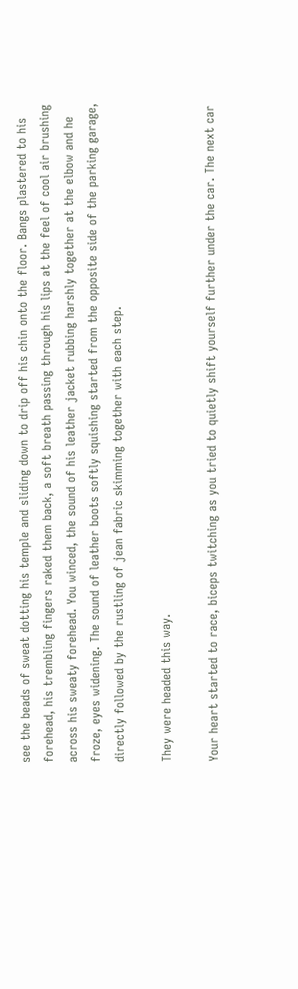see the beads of sweat dotting his temple and sliding down to drip off his chin onto the floor. Bangs plastered to his forehead, his trembling fingers raked them back, a soft breath passing through his lips at the feel of cool air brushing across his sweaty forehead. You winced, the sound of his leather jacket rubbing harshly together at the elbow and he froze, eyes widening. The sound of leather boots softly squishing started from the opposite side of the parking garage, directly followed by the rustling of jean fabric skimming together with each step.

They were headed this way.

Your heart started to race, biceps twitching as you tried to quietly shift yourself further under the car. The next car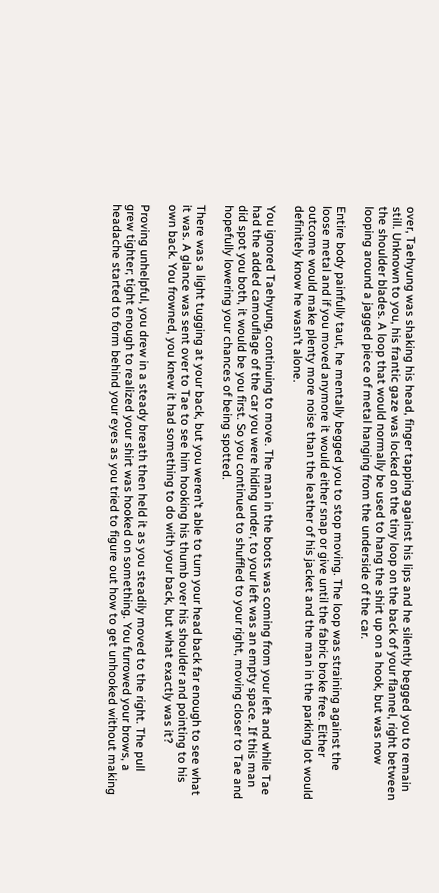over, Taehyung was shaking his head, finger tapping against his lips and he silently begged you to remain still. Unknown to you, his frantic gaze was locked on the tiny loop on the back of your flannel, right between the shoulder blades. A loop that would normally be used to hang the shirt up on a hook, but was now looping around a jagged piece of metal hanging from the underside of the car.

Entire body painfully taut, he mentally begged you to stop moving. The loop was straining against the loose metal and if you moved anymore it would either snap or give until the fabric broke free. Either outcome would make plenty more noise than the leather of his jacket and the man in the parking lot would definitely know he wasn’t alone.

You ignored Taehyung, continuing to move. The man in the boots was coming from your left and while Tae had the added camouflage of the car you were hiding under, to your left was an empty space. If this man did spot you both, it would be you first. So you continued to shuffled to your right, moving closer to Tae and hopefully lowering your chances of being spotted.

There was a light tugging at your back, but you weren’t able to turn your head back far enough to see what it was. A glance was sent over to Tae to see him hooking his thumb over his shoulder and pointing to his own back. You frowned, you knew it had something to do with your back, but what exactly was it?

Proving unhelpful, you drew in a steady breath then held it as you steadily moved to the right. The pull grew tighter; tight enough to realized your shirt was hooked on something. You furrowed your brows, a headache started to form behind your eyes as you tried to figure out how to get unhooked without making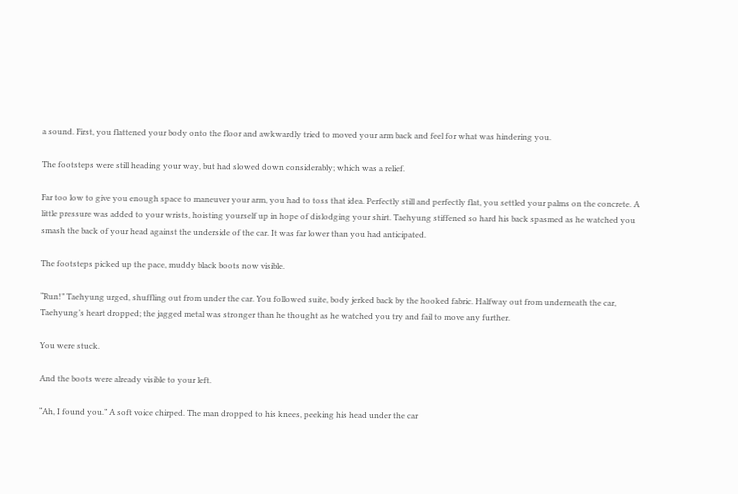a sound. First, you flattened your body onto the floor and awkwardly tried to moved your arm back and feel for what was hindering you.

The footsteps were still heading your way, but had slowed down considerably; which was a relief.

Far too low to give you enough space to maneuver your arm, you had to toss that idea. Perfectly still and perfectly flat, you settled your palms on the concrete. A little pressure was added to your wrists, hoisting yourself up in hope of dislodging your shirt. Taehyung stiffened so hard his back spasmed as he watched you smash the back of your head against the underside of the car. It was far lower than you had anticipated.

The footsteps picked up the pace, muddy black boots now visible.

“Run!” Taehyung urged, shuffling out from under the car. You followed suite, body jerked back by the hooked fabric. Halfway out from underneath the car, Taehyung’s heart dropped; the jagged metal was stronger than he thought as he watched you try and fail to move any further.

You were stuck.

And the boots were already visible to your left.

“Ah, I found you.” A soft voice chirped. The man dropped to his knees, peeking his head under the car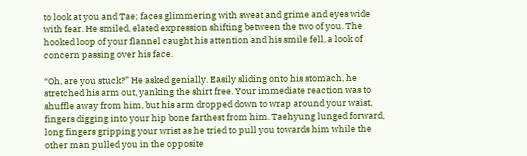to look at you and Tae; faces glimmering with sweat and grime and eyes wide with fear. He smiled, elated expression shifting between the two of you. The hooked loop of your flannel caught his attention and his smile fell, a look of concern passing over his face.

“Oh, are you stuck?” He asked genially. Easily sliding onto his stomach, he stretched his arm out, yanking the shirt free. Your immediate reaction was to shuffle away from him, but his arm dropped down to wrap around your waist, fingers digging into your hip bone farthest from him. Taehyung lunged forward, long fingers gripping your wrist as he tried to pull you towards him while the other man pulled you in the opposite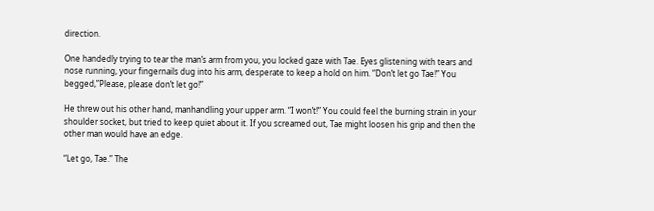direction.

One handedly trying to tear the man’s arm from you, you locked gaze with Tae. Eyes glistening with tears and nose running, your fingernails dug into his arm, desperate to keep a hold on him. “Don’t let go Tae!” You begged,”Please, please don’t let go!”

He threw out his other hand, manhandling your upper arm. “I won’t!” You could feel the burning strain in your shoulder socket, but tried to keep quiet about it. If you screamed out, Tae might loosen his grip and then the other man would have an edge.

“Let go, Tae.” The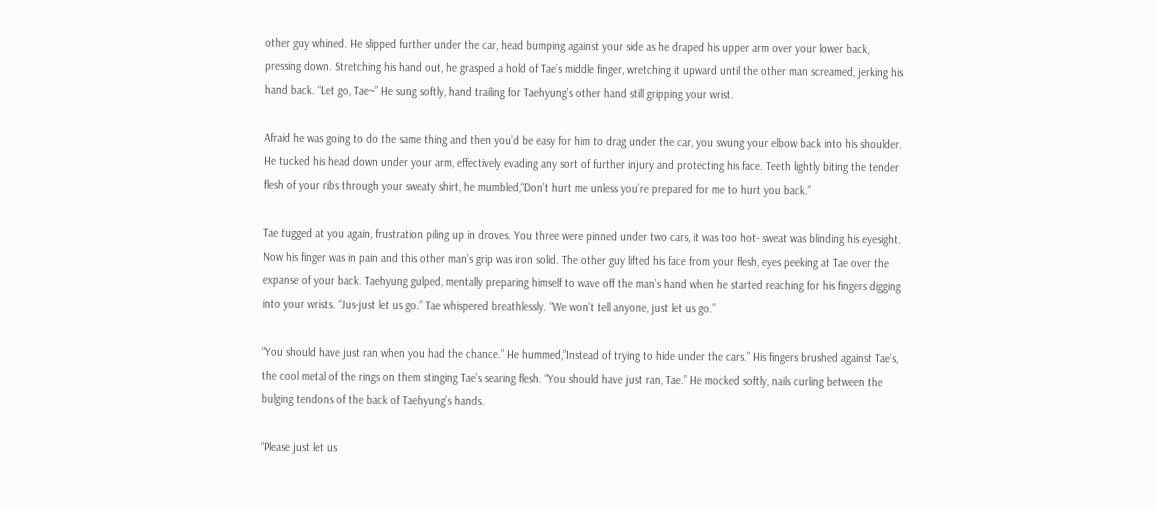other guy whined. He slipped further under the car, head bumping against your side as he draped his upper arm over your lower back, pressing down. Stretching his hand out, he grasped a hold of Tae’s middle finger, wretching it upward until the other man screamed, jerking his hand back. “Let go, Tae~” He sung softly, hand trailing for Taehyung’s other hand still gripping your wrist.

Afraid he was going to do the same thing and then you’d be easy for him to drag under the car, you swung your elbow back into his shoulder. He tucked his head down under your arm, effectively evading any sort of further injury and protecting his face. Teeth lightly biting the tender flesh of your ribs through your sweaty shirt, he mumbled,“Don’t hurt me unless you’re prepared for me to hurt you back.”

Tae tugged at you again, frustration piling up in droves. You three were pinned under two cars, it was too hot- sweat was blinding his eyesight. Now his finger was in pain and this other man’s grip was iron solid. The other guy lifted his face from your flesh, eyes peeking at Tae over the expanse of your back. Taehyung gulped, mentally preparing himself to wave off the man’s hand when he started reaching for his fingers digging into your wrists. “Jus-just let us go.” Tae whispered breathlessly. “We won’t tell anyone, just let us go.”

“You should have just ran when you had the chance.” He hummed,”Instead of trying to hide under the cars.” His fingers brushed against Tae’s, the cool metal of the rings on them stinging Tae’s searing flesh. “You should have just ran, Tae.” He mocked softly, nails curling between the bulging tendons of the back of Taehyung’s hands.

“Please just let us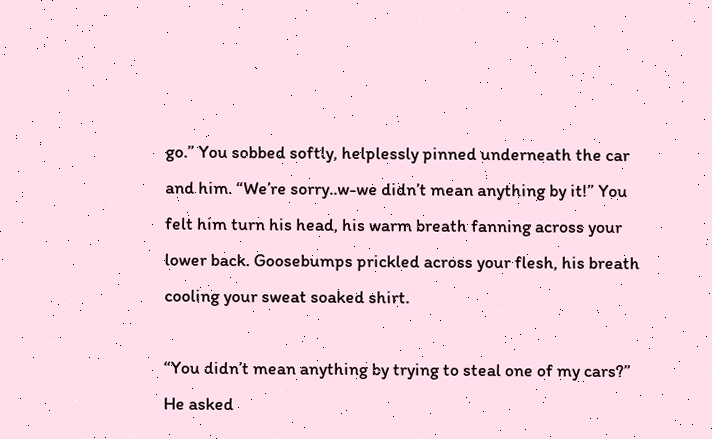go.” You sobbed softly, helplessly pinned underneath the car and him. “We’re sorry..w-we didn’t mean anything by it!” You felt him turn his head, his warm breath fanning across your lower back. Goosebumps prickled across your flesh, his breath cooling your sweat soaked shirt.

“You didn’t mean anything by trying to steal one of my cars?” He asked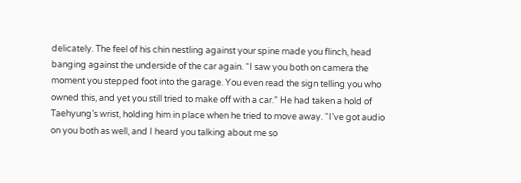delicately. The feel of his chin nestling against your spine made you flinch, head banging against the underside of the car again. “I saw you both on camera the moment you stepped foot into the garage. You even read the sign telling you who owned this, and yet you still tried to make off with a car.” He had taken a hold of Taehyung’s wrist, holding him in place when he tried to move away. “I’ve got audio on you both as well, and I heard you talking about me so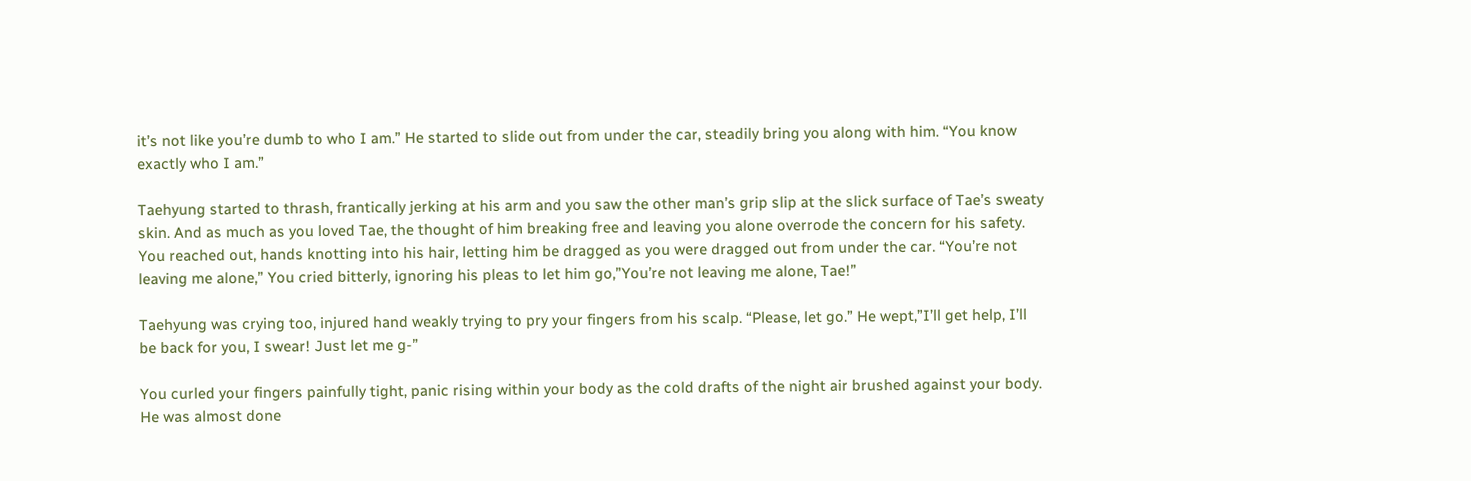it’s not like you’re dumb to who I am.” He started to slide out from under the car, steadily bring you along with him. “You know exactly who I am.”

Taehyung started to thrash, frantically jerking at his arm and you saw the other man’s grip slip at the slick surface of Tae’s sweaty skin. And as much as you loved Tae, the thought of him breaking free and leaving you alone overrode the concern for his safety. You reached out, hands knotting into his hair, letting him be dragged as you were dragged out from under the car. “You’re not leaving me alone,” You cried bitterly, ignoring his pleas to let him go,”You’re not leaving me alone, Tae!”

Taehyung was crying too, injured hand weakly trying to pry your fingers from his scalp. “Please, let go.” He wept,”I’ll get help, I’ll be back for you, I swear! Just let me g-”

You curled your fingers painfully tight, panic rising within your body as the cold drafts of the night air brushed against your body. He was almost done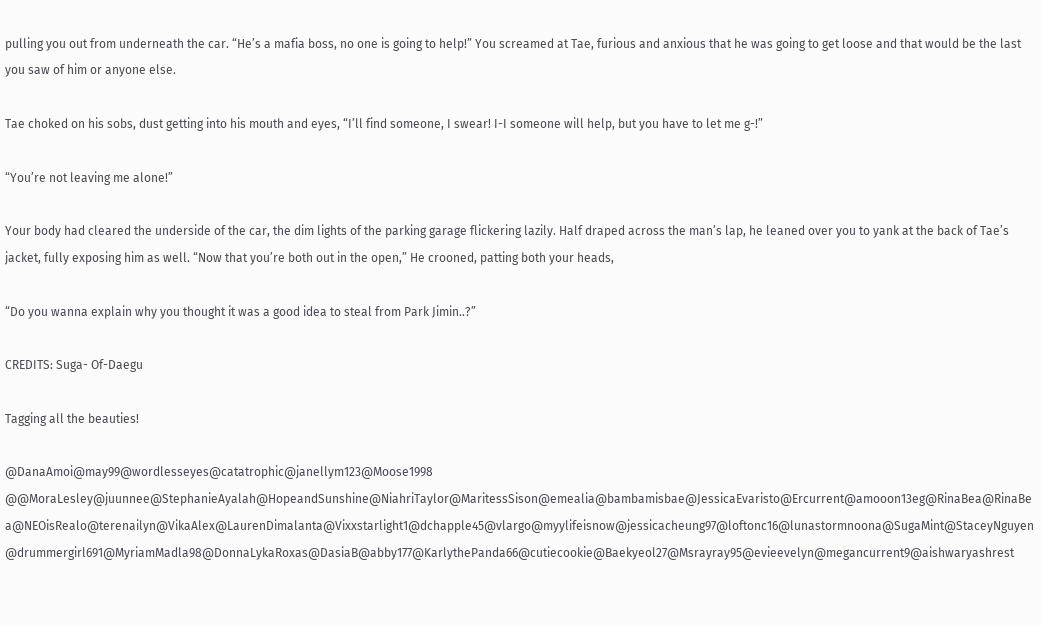pulling you out from underneath the car. “He’s a mafia boss, no one is going to help!” You screamed at Tae, furious and anxious that he was going to get loose and that would be the last you saw of him or anyone else.

Tae choked on his sobs, dust getting into his mouth and eyes, “I’ll find someone, I swear! I-I someone will help, but you have to let me g-!”

“You’re not leaving me alone!”

Your body had cleared the underside of the car, the dim lights of the parking garage flickering lazily. Half draped across the man’s lap, he leaned over you to yank at the back of Tae’s jacket, fully exposing him as well. “Now that you’re both out in the open,” He crooned, patting both your heads,

“Do you wanna explain why you thought it was a good idea to steal from Park Jimin..?”

CREDITS: Suga- Of-Daegu

Tagging all the beauties!

@DanaAmoi@may99@wordlesseyes@catatrophic@janellym123@Moose1998 @@MoraLesley@juunnee@StephanieAyalah@HopeandSunshine@NiahriTaylor@MaritessSison@emealia@bambamisbae@JessicaEvaristo@Ercurrent@amooon13eg@RinaBea@RinaBea@NEOisRealo@terenailyn@VikaAlex@LaurenDimalanta@Vixxstarlight1@dchapple45@vlargo@myylifeisnow@jessicacheung97@loftonc16@lunastormnoona@SugaMint@StaceyNguyen@drummergirl691@MyriamMadla98@DonnaLykaRoxas@DasiaB@abby177@KarlythePanda66@cutiecookie@Baekyeol27@Msrayray95@evieevelyn@megancurrent9@aishwaryashrest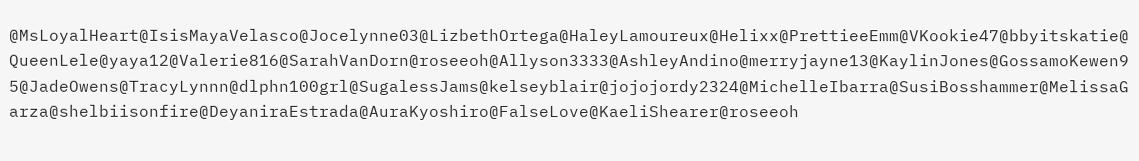@MsLoyalHeart@IsisMayaVelasco@Jocelynne03@LizbethOrtega@HaleyLamoureux@Helixx@PrettieeEmm@VKookie47@bbyitskatie@QueenLele@yaya12@Valerie816@SarahVanDorn@roseeoh@Allyson3333@AshleyAndino@merryjayne13@KaylinJones@GossamoKewen95@JadeOwens@TracyLynnn@dlphn100grl@SugalessJams@kelseyblair@jojojordy2324@MichelleIbarra@SusiBosshammer@MelissaGarza@shelbiisonfire@DeyaniraEstrada@AuraKyoshiro@FalseLove@KaeliShearer@roseeoh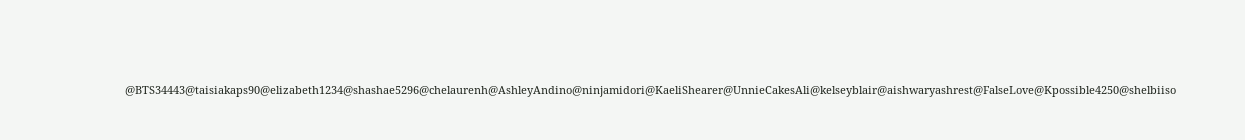@BTS34443@taisiakaps90@elizabeth1234@shashae5296@chelaurenh@AshleyAndino@ninjamidori@KaeliShearer@UnnieCakesAli@kelseyblair@aishwaryashrest@FalseLove@Kpossible4250@shelbiiso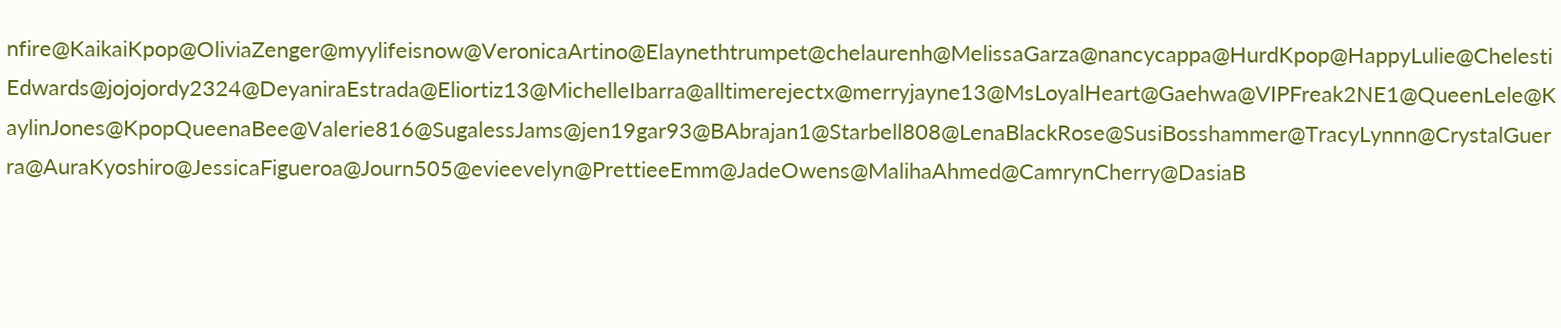nfire@KaikaiKpop@OliviaZenger@myylifeisnow@VeronicaArtino@Elaynethtrumpet@chelaurenh@MelissaGarza@nancycappa@HurdKpop@HappyLulie@ChelestiEdwards@jojojordy2324@DeyaniraEstrada@Eliortiz13@MichelleIbarra@alltimerejectx@merryjayne13@MsLoyalHeart@Gaehwa@VIPFreak2NE1@QueenLele@KaylinJones@KpopQueenaBee@Valerie816@SugalessJams@jen19gar93@BAbrajan1@Starbell808@LenaBlackRose@SusiBosshammer@TracyLynnn@CrystalGuerra@AuraKyoshiro@JessicaFigueroa@Journ505@evieevelyn@PrettieeEmm@JadeOwens@MalihaAhmed@CamrynCherry@DasiaB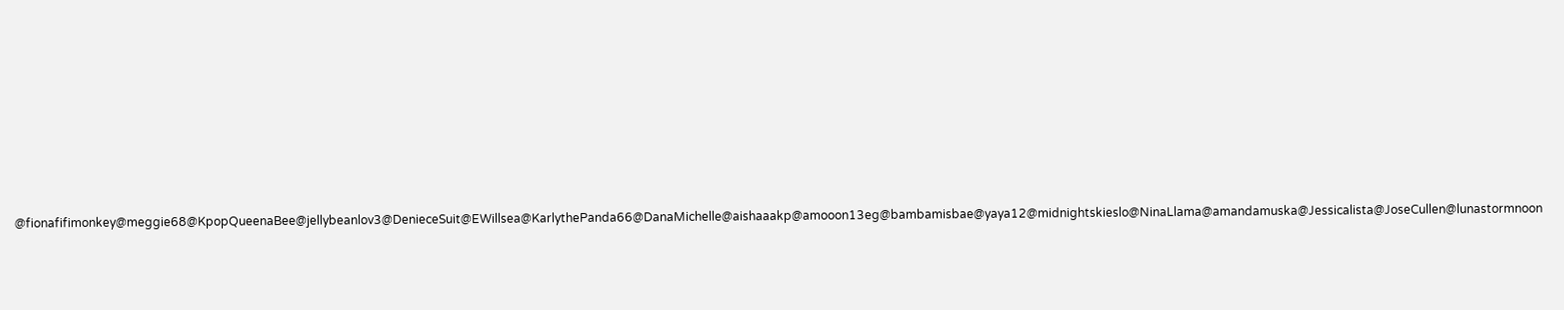@fionafifimonkey@meggie68@KpopQueenaBee@jellybeanlov3@DenieceSuit@EWillsea@KarlythePanda66@DanaMichelle@aishaaakp@amooon13eg@bambamisbae@yaya12@midnightskieslo@NinaLlama@amandamuska@Jessicalista@JoseCullen@lunastormnoon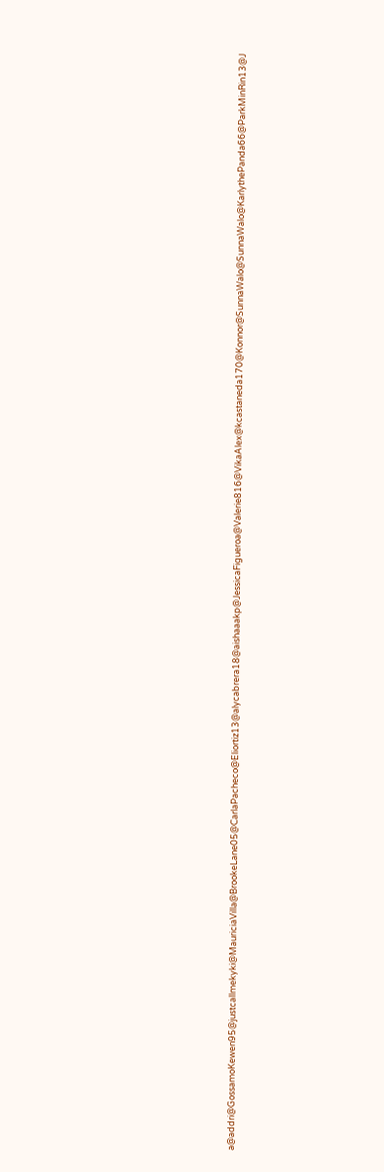a@addri@GossamoKewen95@justcallmekyki@MauriciaVilla@BrookeLane05@CarlaPacheco@Eliortiz13@alycabrera18@aishaaakp@JessicaFigueroa@Valerie816@VikaAlex@kcastaneda170@Konnor@SunnaWalo@SunnaWalo@KarlythePanda66@ParkMinRin13@J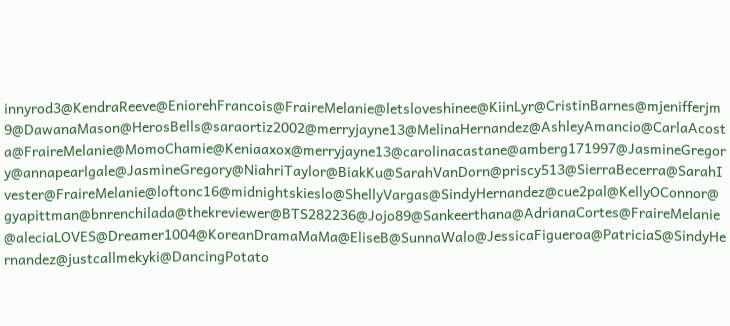innyrod3@KendraReeve@EniorehFrancois@FraireMelanie@letsloveshinee@KiinLyr@CristinBarnes@mjenifferjm9@DawanaMason@HerosBells@saraortiz2002@merryjayne13@MelinaHernandez@AshleyAmancio@CarlaAcosta@FraireMelanie@MomoChamie@Keniaaxox@merryjayne13@carolinacastane@amberg171997@JasmineGregory@annapearlgale@JasmineGregory@NiahriTaylor@BiakKu@SarahVanDorn@priscy513@SierraBecerra@SarahIvester@FraireMelanie@loftonc16@midnightskieslo@ShellyVargas@SindyHernandez@cue2pal@KellyOConnor@gyapittman@bnrenchilada@thekreviewer@BTS282236@Jojo89@Sankeerthana@AdrianaCortes@FraireMelanie@aleciaLOVES@Dreamer1004@KoreanDramaMaMa@EliseB@SunnaWalo@JessicaFigueroa@PatriciaS@SindyHernandez@justcallmekyki@DancingPotato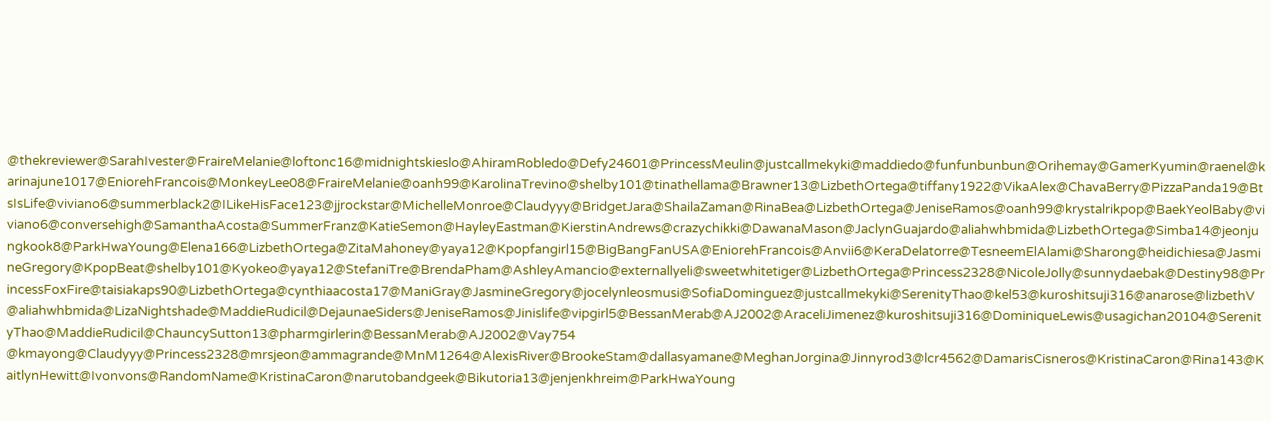@thekreviewer@SarahIvester@FraireMelanie@loftonc16@midnightskieslo@AhiramRobledo@Defy24601@PrincessMeulin@justcallmekyki@maddiedo@funfunbunbun@Orihemay@GamerKyumin@raenel@karinajune1017@EniorehFrancois@MonkeyLee08@FraireMelanie@oanh99@KarolinaTrevino@shelby101@tinathellama@Brawner13@LizbethOrtega@tiffany1922@VikaAlex@ChavaBerry@PizzaPanda19@BtsIsLife@viviano6@summerblack2@ILikeHisFace123@jjrockstar@MichelleMonroe@Claudyyy@BridgetJara@ShailaZaman@RinaBea@LizbethOrtega@JeniseRamos@oanh99@krystalrikpop@BaekYeolBaby@viviano6@conversehigh@SamanthaAcosta@SummerFranz@KatieSemon@HayleyEastman@KierstinAndrews@crazychikki@DawanaMason@JaclynGuajardo@aliahwhbmida@LizbethOrtega@Simba14@jeonjungkook8@ParkHwaYoung@Elena166@LizbethOrtega@ZitaMahoney@yaya12@Kpopfangirl15@BigBangFanUSA@EniorehFrancois@Anvii6@KeraDelatorre@TesneemElAlami@Sharong@heidichiesa@JasmineGregory@KpopBeat@shelby101@Kyokeo@yaya12@StefaniTre@BrendaPham@AshleyAmancio@externallyeli@sweetwhitetiger@LizbethOrtega@Princess2328@NicoleJolly@sunnydaebak@Destiny98@PrincessFoxFire@taisiakaps90@LizbethOrtega@cynthiaacosta17@ManiGray@JasmineGregory@jocelynleosmusi@SofiaDominguez@justcallmekyki@SerenityThao@kel53@kuroshitsuji316@anarose@lizbethV@aliahwhbmida@LizaNightshade@MaddieRudicil@DejaunaeSiders@JeniseRamos@Jinislife@vipgirl5@BessanMerab@AJ2002@AraceliJimenez@kuroshitsuji316@DominiqueLewis@usagichan20104@SerenityThao@MaddieRudicil@ChauncySutton13@pharmgirlerin@BessanMerab@AJ2002@Vay754 @kmayong@Claudyyy@Princess2328@mrsjeon@ammagrande@MnM1264@AlexisRiver@BrookeStam@dallasyamane@MeghanJorgina@Jinnyrod3@lcr4562@DamarisCisneros@KristinaCaron@Rina143@KaitlynHewitt@Ivonvons@RandomName@KristinaCaron@narutobandgeek@Bikutoria13@jenjenkhreim@ParkHwaYoung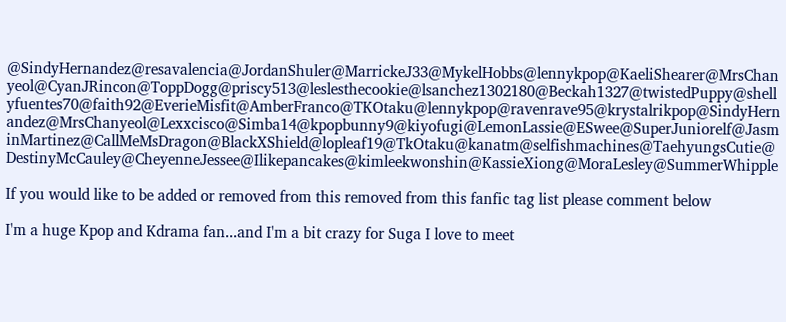@SindyHernandez@resavalencia@JordanShuler@MarrickeJ33@MykelHobbs@lennykpop@KaeliShearer@MrsChanyeol@CyanJRincon@ToppDogg@priscy513@leslesthecookie@lsanchez1302180@Beckah1327@twistedPuppy@shellyfuentes70@faith92@EverieMisfit@AmberFranco@TKOtaku@lennykpop@ravenrave95@krystalrikpop@SindyHernandez@MrsChanyeol@Lexxcisco@Simba14@kpopbunny9@kiyofugi@LemonLassie@ESwee@SuperJuniorelf@JasminMartinez@CallMeMsDragon@BlackXShield@lopleaf19@TkOtaku@kanatm@selfishmachines@TaehyungsCutie@DestinyMcCauley@CheyenneJessee@Ilikepancakes@kimleekwonshin@KassieXiong@MoraLesley@SummerWhipple

If you would like to be added or removed from this removed from this fanfic tag list please comment below

I'm a huge Kpop and Kdrama fan...and I'm a bit crazy for Suga I love to meet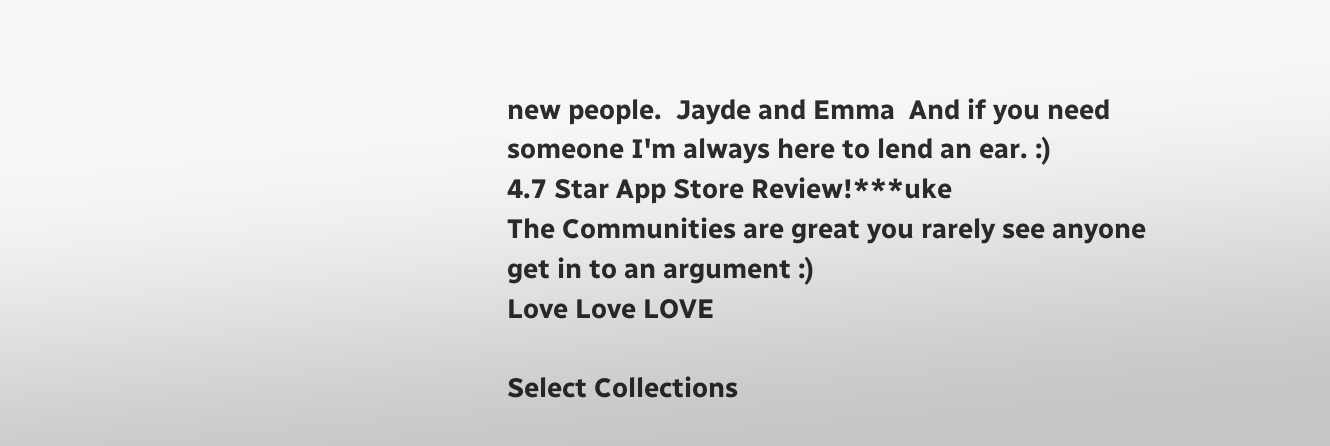new people.  Jayde and Emma  And if you need someone I'm always here to lend an ear. :)
4.7 Star App Store Review!***uke
The Communities are great you rarely see anyone get in to an argument :)
Love Love LOVE

Select Collections